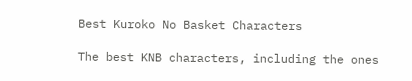Best Kuroko No Basket Characters

The best KNB characters, including the ones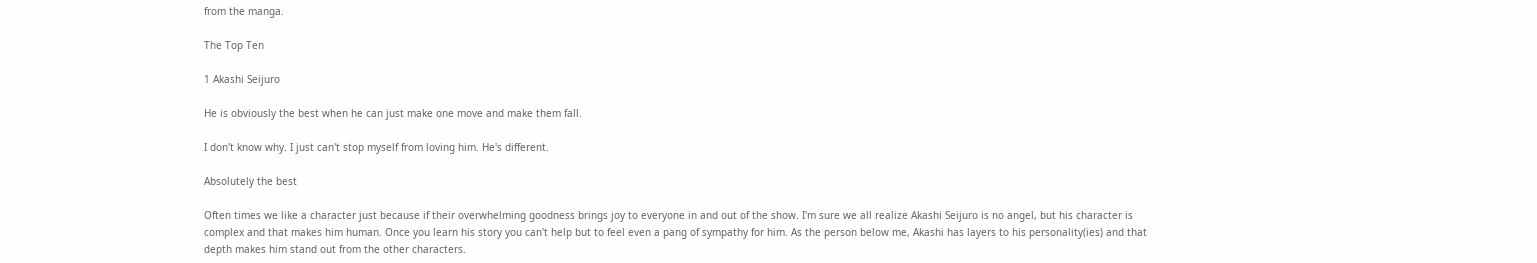from the manga.

The Top Ten

1 Akashi Seijuro

He is obviously the best when he can just make one move and make them fall.

I don't know why. I just can't stop myself from loving him. He's different.

Absolutely the best

Often times we like a character just because if their overwhelming goodness brings joy to everyone in and out of the show. I'm sure we all realize Akashi Seijuro is no angel, but his character is complex and that makes him human. Once you learn his story you can't help but to feel even a pang of sympathy for him. As the person below me, Akashi has layers to his personality(ies) and that depth makes him stand out from the other characters.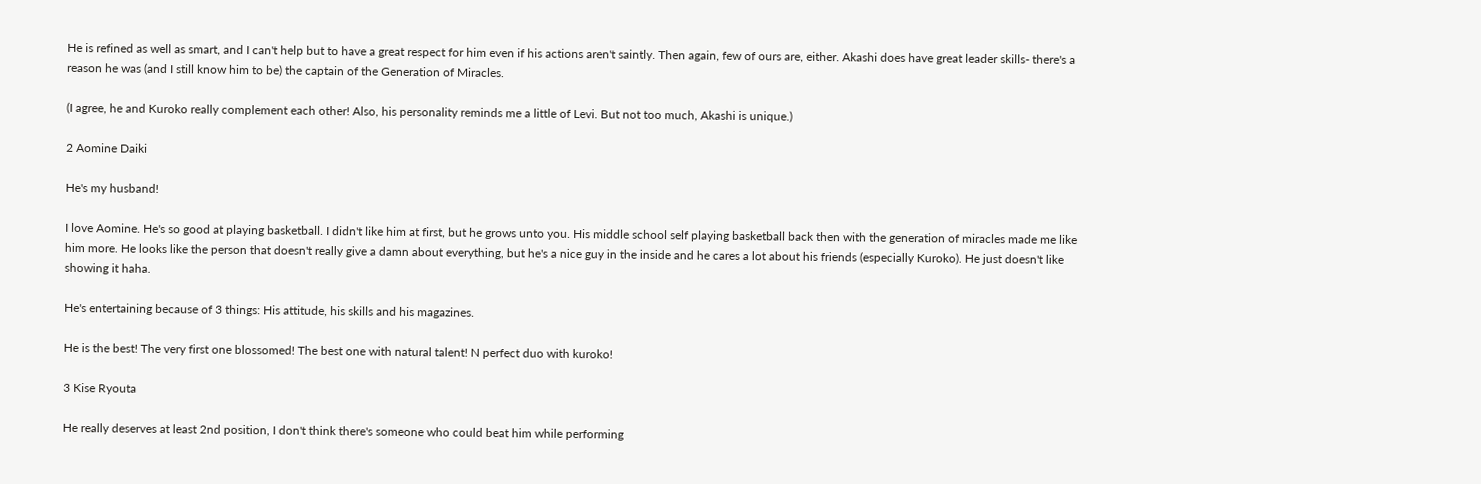He is refined as well as smart, and I can't help but to have a great respect for him even if his actions aren't saintly. Then again, few of ours are, either. Akashi does have great leader skills- there's a reason he was (and I still know him to be) the captain of the Generation of Miracles.

(I agree, he and Kuroko really complement each other! Also, his personality reminds me a little of Levi. But not too much, Akashi is unique.)

2 Aomine Daiki

He's my husband!

I love Aomine. He's so good at playing basketball. I didn't like him at first, but he grows unto you. His middle school self playing basketball back then with the generation of miracles made me like him more. He looks like the person that doesn't really give a damn about everything, but he's a nice guy in the inside and he cares a lot about his friends (especially Kuroko). He just doesn't like showing it haha.

He's entertaining because of 3 things: His attitude, his skills and his magazines.

He is the best! The very first one blossomed! The best one with natural talent! N perfect duo with kuroko!

3 Kise Ryouta

He really deserves at least 2nd position, I don't think there's someone who could beat him while performing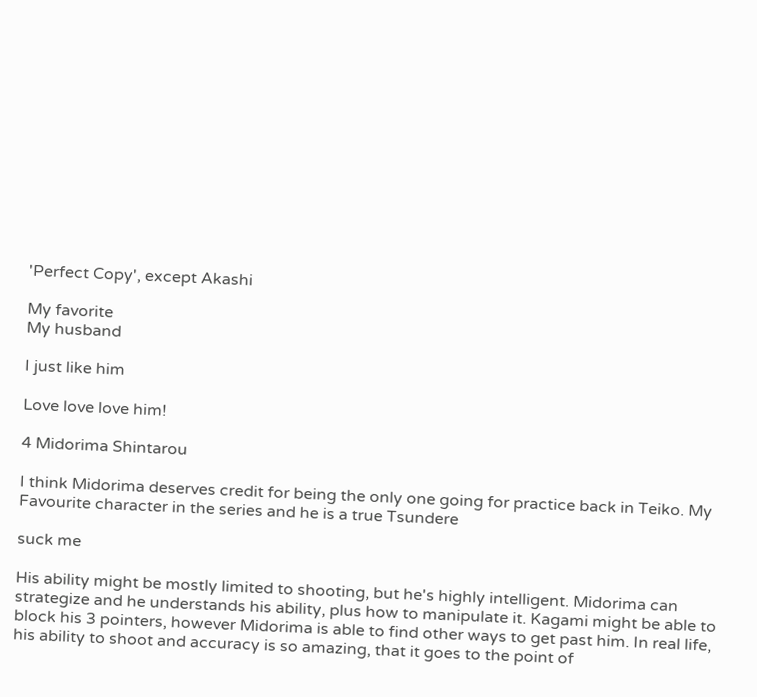'Perfect Copy', except Akashi

My favorite
My husband

I just like him

Love love love him!

4 Midorima Shintarou

I think Midorima deserves credit for being the only one going for practice back in Teiko. My Favourite character in the series and he is a true Tsundere

suck me

His ability might be mostly limited to shooting, but he's highly intelligent. Midorima can strategize and he understands his ability, plus how to manipulate it. Kagami might be able to block his 3 pointers, however Midorima is able to find other ways to get past him. In real life, his ability to shoot and accuracy is so amazing, that it goes to the point of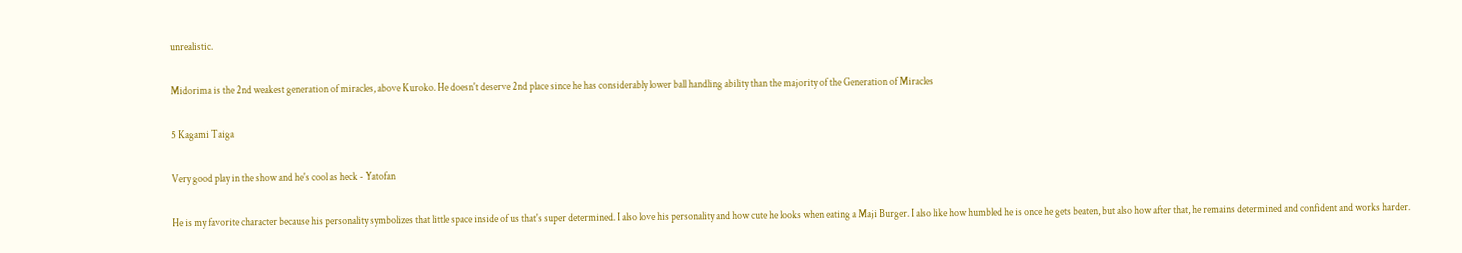unrealistic.

Midorima is the 2nd weakest generation of miracles, above Kuroko. He doesn't deserve 2nd place since he has considerably lower ball handling ability than the majority of the Generation of Miracles

5 Kagami Taiga

Very good play in the show and he's cool as heck - Yatofan

He is my favorite character because his personality symbolizes that little space inside of us that's super determined. I also love his personality and how cute he looks when eating a Maji Burger. I also like how humbled he is once he gets beaten, but also how after that, he remains determined and confident and works harder.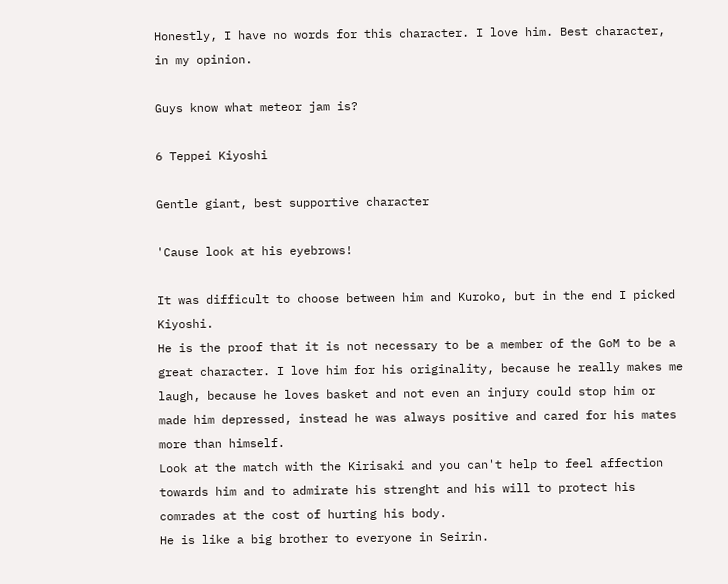Honestly, I have no words for this character. I love him. Best character, in my opinion.

Guys know what meteor jam is?

6 Teppei Kiyoshi

Gentle giant, best supportive character

'Cause look at his eyebrows!

It was difficult to choose between him and Kuroko, but in the end I picked Kiyoshi.
He is the proof that it is not necessary to be a member of the GoM to be a great character. I love him for his originality, because he really makes me laugh, because he loves basket and not even an injury could stop him or made him depressed, instead he was always positive and cared for his mates more than himself.
Look at the match with the Kirisaki and you can't help to feel affection towards him and to admirate his strenght and his will to protect his comrades at the cost of hurting his body.
He is like a big brother to everyone in Seirin.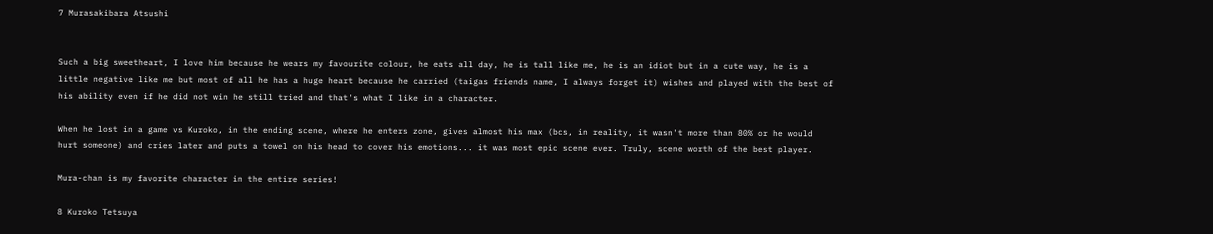7 Murasakibara Atsushi


Such a big sweetheart, I love him because he wears my favourite colour, he eats all day, he is tall like me, he is an idiot but in a cute way, he is a little negative like me but most of all he has a huge heart because he carried (taigas friends name, I always forget it) wishes and played with the best of his ability even if he did not win he still tried and that's what I like in a character.

When he lost in a game vs Kuroko, in the ending scene, where he enters zone, gives almost his max (bcs, in reality, it wasn't more than 80% or he would hurt someone) and cries later and puts a towel on his head to cover his emotions... it was most epic scene ever. Truly, scene worth of the best player.

Mura-chan is my favorite character in the entire series!

8 Kuroko Tetsuya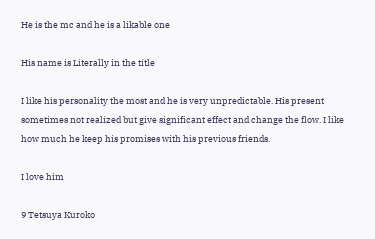He is the mc and he is a likable one

His name is Literally in the title

I like his personality the most and he is very unpredictable. His present sometimes not realized but give significant effect and change the flow. I like how much he keep his promises with his previous friends.

I love him

9 Tetsuya Kuroko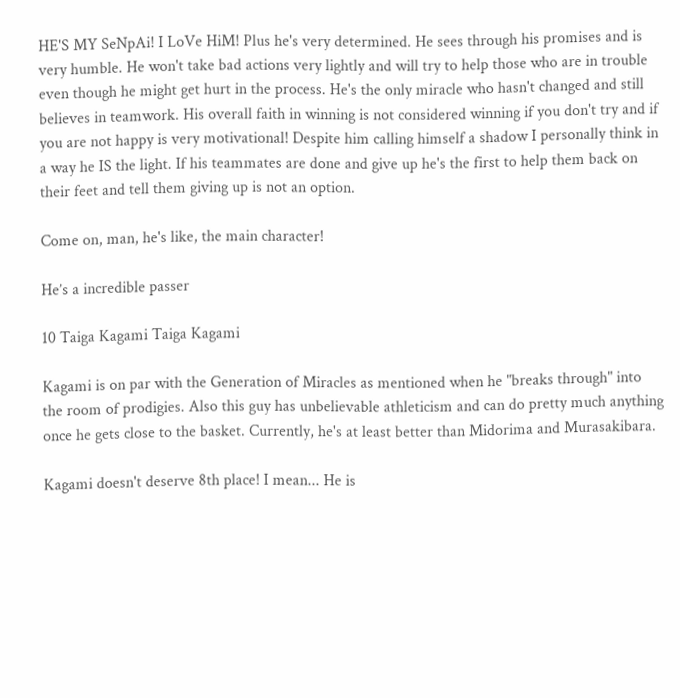HE'S MY SeNpAi! I LoVe HiM! Plus he's very determined. He sees through his promises and is very humble. He won't take bad actions very lightly and will try to help those who are in trouble even though he might get hurt in the process. He's the only miracle who hasn't changed and still believes in teamwork. His overall faith in winning is not considered winning if you don't try and if you are not happy is very motivational! Despite him calling himself a shadow I personally think in a way he IS the light. If his teammates are done and give up he's the first to help them back on their feet and tell them giving up is not an option.

Come on, man, he's like, the main character!

He’s a incredible passer

10 Taiga Kagami Taiga Kagami

Kagami is on par with the Generation of Miracles as mentioned when he "breaks through" into the room of prodigies. Also this guy has unbelievable athleticism and can do pretty much anything once he gets close to the basket. Currently, he's at least better than Midorima and Murasakibara.

Kagami doesn't deserve 8th place! I mean... He is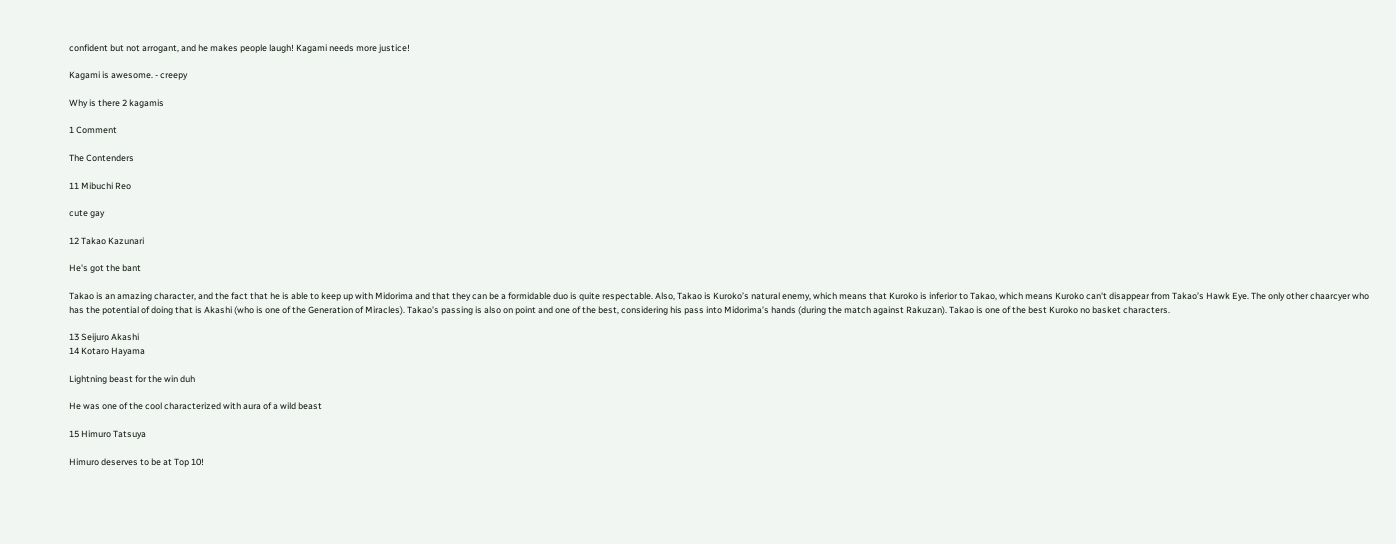confident but not arrogant, and he makes people laugh! Kagami needs more justice!

Kagami is awesome. - creepy

Why is there 2 kagamis

1 Comment

The Contenders

11 Mibuchi Reo

cute gay

12 Takao Kazunari

He's got the bant

Takao is an amazing character, and the fact that he is able to keep up with Midorima and that they can be a formidable duo is quite respectable. Also, Takao is Kuroko’s natural enemy, which means that Kuroko is inferior to Takao, which means Kuroko can't disappear from Takao’s Hawk Eye. The only other chaarcyer who has the potential of doing that is Akashi (who is one of the Generation of Miracles). Takao’s passing is also on point and one of the best, considering his pass into Midorima’s hands (during the match against Rakuzan). Takao is one of the best Kuroko no basket characters.

13 Seijuro Akashi
14 Kotaro Hayama

Lightning beast for the win duh

He was one of the cool characterized with aura of a wild beast

15 Himuro Tatsuya

Himuro deserves to be at Top 10!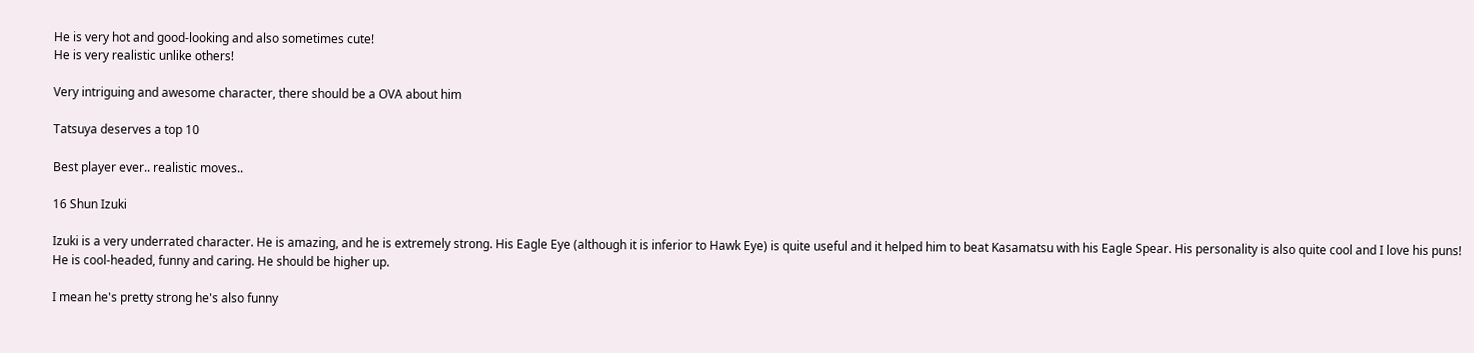He is very hot and good-looking and also sometimes cute!
He is very realistic unlike others!

Very intriguing and awesome character, there should be a OVA about him

Tatsuya deserves a top 10

Best player ever.. realistic moves..

16 Shun Izuki

Izuki is a very underrated character. He is amazing, and he is extremely strong. His Eagle Eye (although it is inferior to Hawk Eye) is quite useful and it helped him to beat Kasamatsu with his Eagle Spear. His personality is also quite cool and I love his puns! He is cool-headed, funny and caring. He should be higher up.

I mean he's pretty strong he's also funny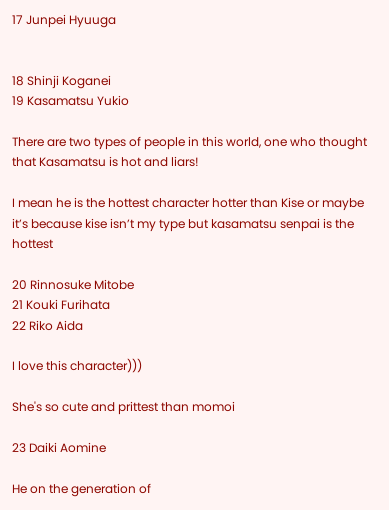17 Junpei Hyuuga


18 Shinji Koganei
19 Kasamatsu Yukio

There are two types of people in this world, one who thought that Kasamatsu is hot and liars!

I mean he is the hottest character hotter than Kise or maybe it’s because kise isn’t my type but kasamatsu senpai is the hottest

20 Rinnosuke Mitobe
21 Kouki Furihata
22 Riko Aida

I love this character)))

She's so cute and prittest than momoi

23 Daiki Aomine

He on the generation of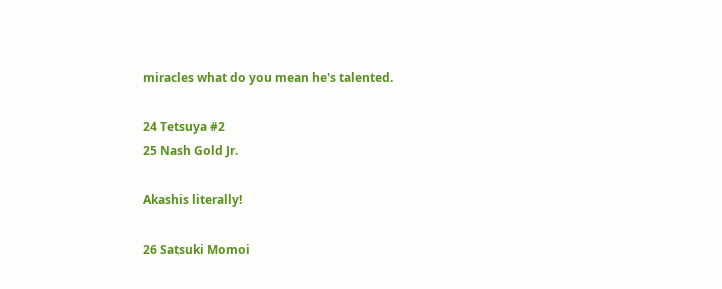miracles what do you mean he's talented.

24 Tetsuya #2
25 Nash Gold Jr.

Akashis literally!

26 Satsuki Momoi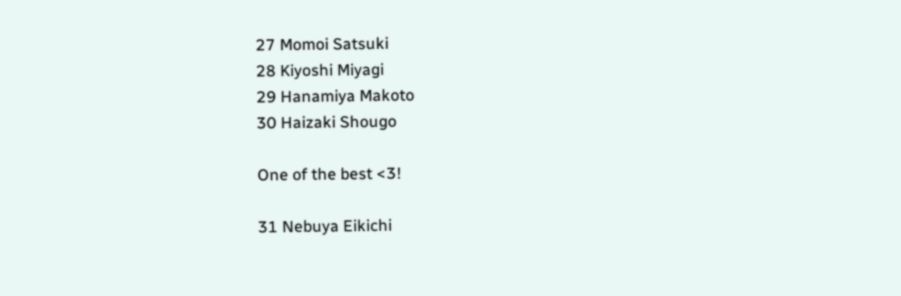27 Momoi Satsuki
28 Kiyoshi Miyagi
29 Hanamiya Makoto
30 Haizaki Shougo

One of the best <3!

31 Nebuya Eikichi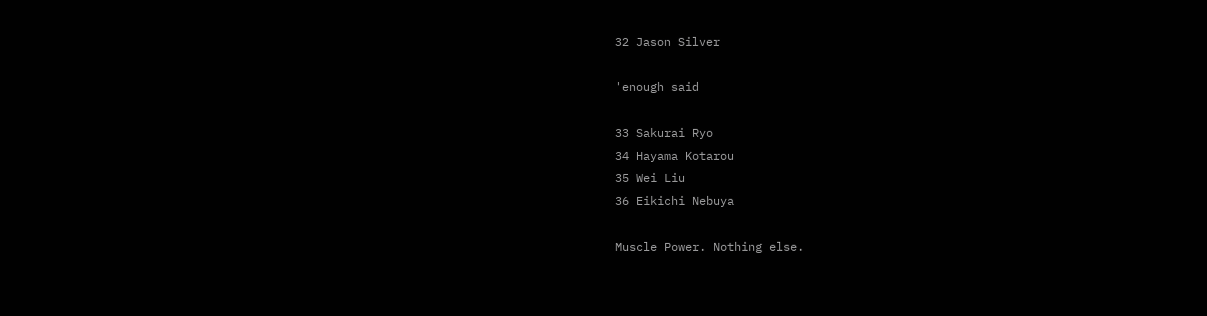32 Jason Silver

'enough said

33 Sakurai Ryo
34 Hayama Kotarou
35 Wei Liu
36 Eikichi Nebuya

Muscle Power. Nothing else.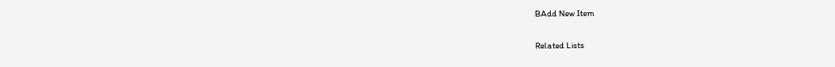BAdd New Item

Related Lists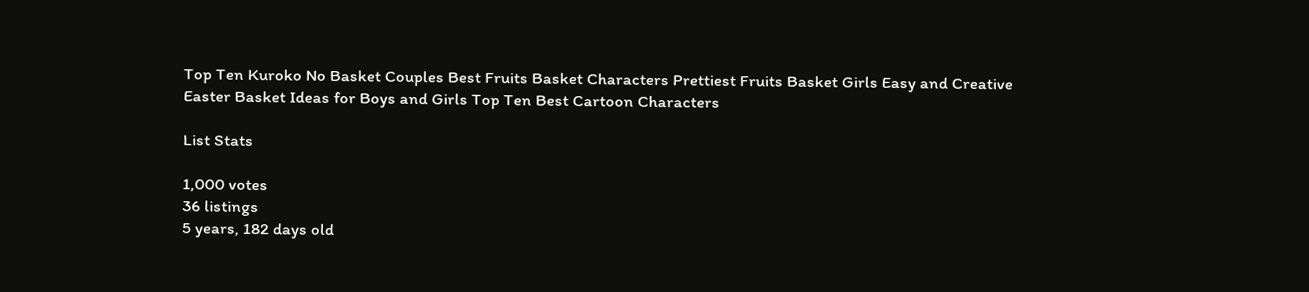Top Ten Kuroko No Basket Couples Best Fruits Basket Characters Prettiest Fruits Basket Girls Easy and Creative Easter Basket Ideas for Boys and Girls Top Ten Best Cartoon Characters

List Stats

1,000 votes
36 listings
5 years, 182 days old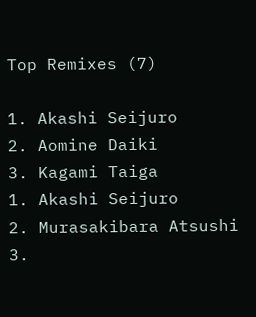Top Remixes (7)

1. Akashi Seijuro
2. Aomine Daiki
3. Kagami Taiga
1. Akashi Seijuro
2. Murasakibara Atsushi
3.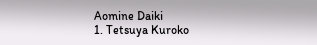Aomine Daiki
1. Tetsuya Kuroko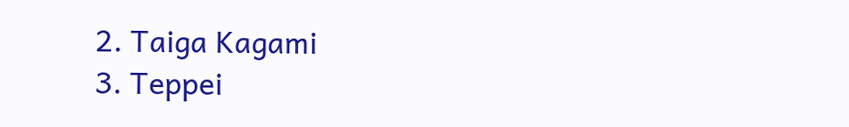2. Taiga Kagami
3. Teppei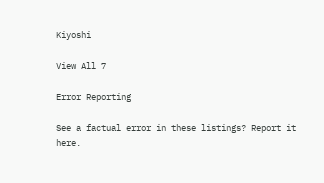Kiyoshi

View All 7

Error Reporting

See a factual error in these listings? Report it here.